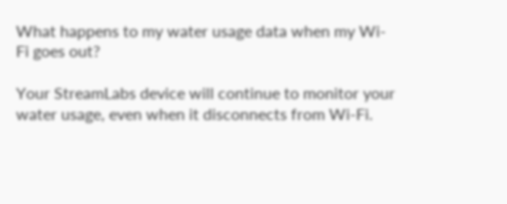What happens to my water usage data when my Wi-Fi goes out?

Your StreamLabs device will continue to monitor your water usage, even when it disconnects from Wi-Fi.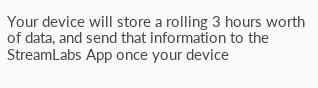Your device will store a rolling 3 hours worth of data, and send that information to the StreamLabs App once your device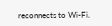reconnects to Wi-Fi.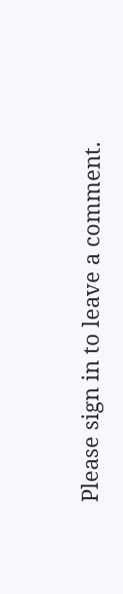Please sign in to leave a comment.